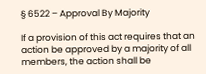§ 6522 – Approval By Majority

If a provision of this act requires that an action be approved by a majority of all members, the action shall be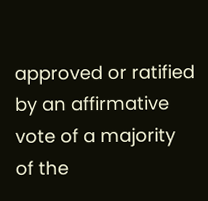approved or ratified by an affirmative vote of a majority of the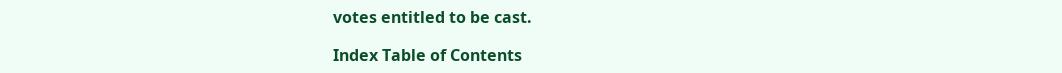votes entitled to be cast.

Index Table of Contents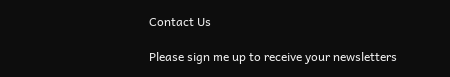Contact Us

Please sign me up to receive your newsletters